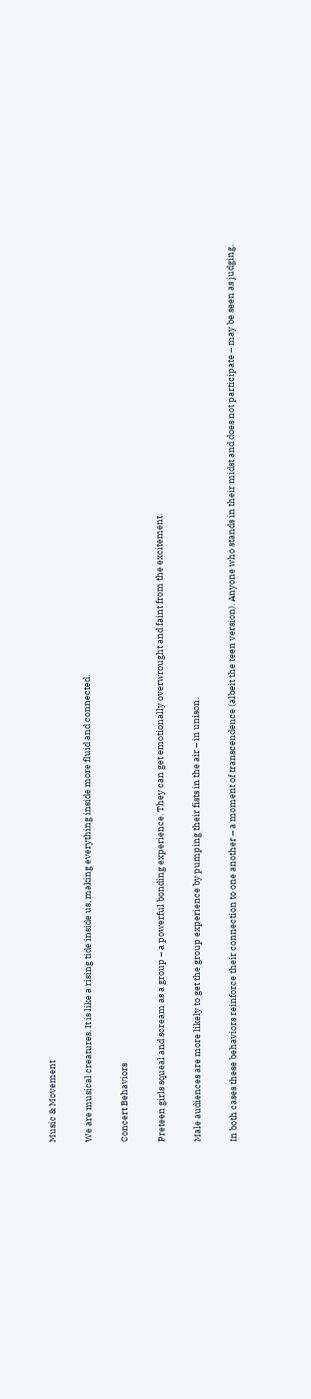Music & Movement

We are musical creatures. It is like a rising tide inside us, making everything inside more fluid and connected.

Concert Behaviors

Preteen girls squeal and scream as a group – a powerful bonding experience. They can get emotionally overwrought and faint from the excitement.

Male audiences are more likely to get the group experience by pumping their fists in the air – in unison.

In both cases these behaviors reinforce their connection to one another – a moment of transcendence (albeit the teen version). Anyone who stands in their midst and does not participate – may be seen as judging.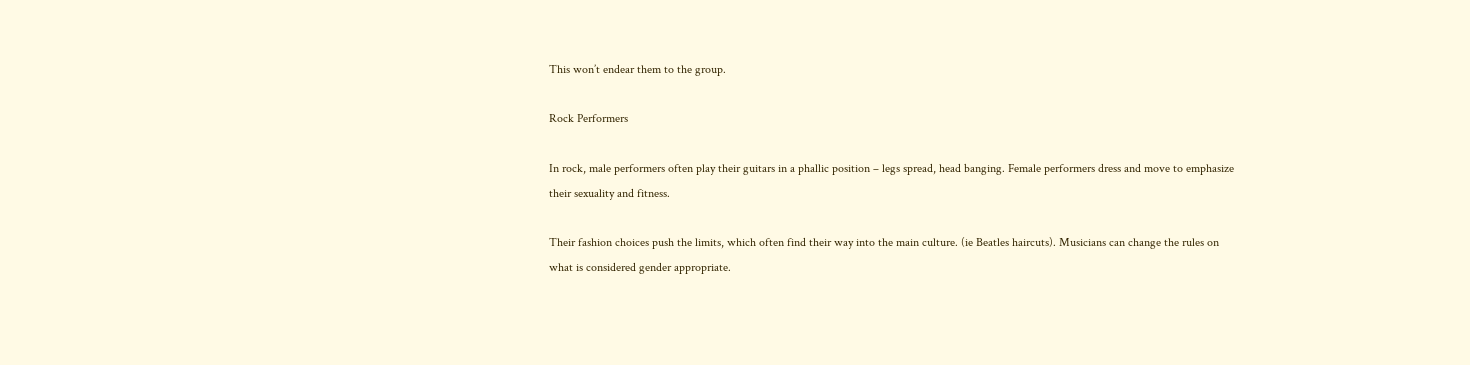This won’t endear them to the group.

Rock Performers

In rock, male performers often play their guitars in a phallic position – legs spread, head banging. Female performers dress and move to emphasize their sexuality and fitness.

Their fashion choices push the limits, which often find their way into the main culture. (ie Beatles haircuts). Musicians can change the rules on what is considered gender appropriate.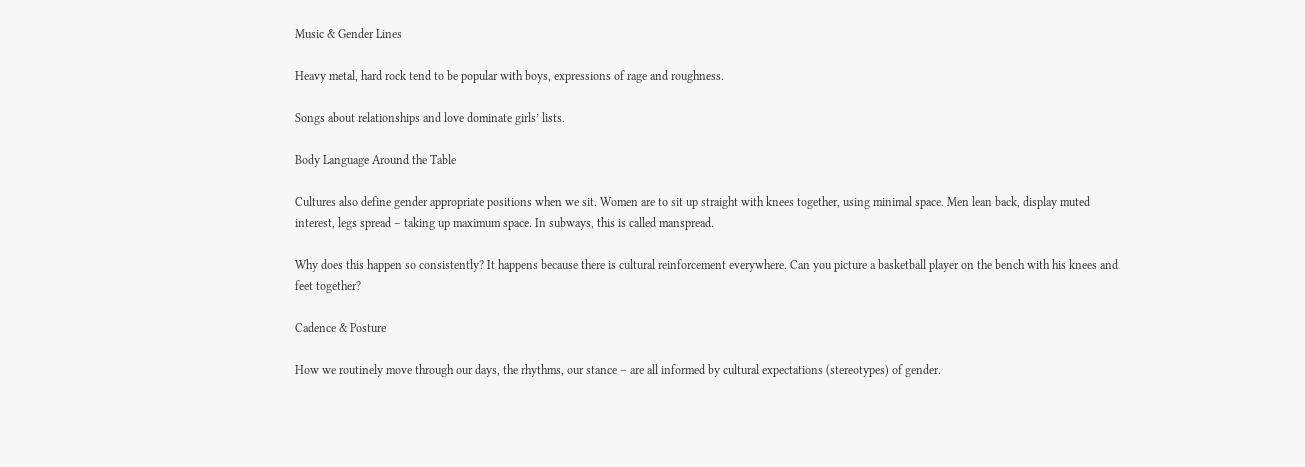Music & Gender Lines

Heavy metal, hard rock tend to be popular with boys, expressions of rage and roughness.

Songs about relationships and love dominate girls’ lists.

Body Language Around the Table

Cultures also define gender appropriate positions when we sit. Women are to sit up straight with knees together, using minimal space. Men lean back, display muted interest, legs spread – taking up maximum space. In subways, this is called manspread.

Why does this happen so consistently? It happens because there is cultural reinforcement everywhere. Can you picture a basketball player on the bench with his knees and feet together?

Cadence & Posture

How we routinely move through our days, the rhythms, our stance – are all informed by cultural expectations (stereotypes) of gender.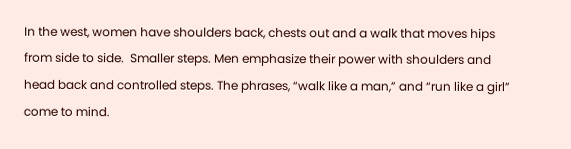In the west, women have shoulders back, chests out and a walk that moves hips from side to side.  Smaller steps. Men emphasize their power with shoulders and head back and controlled steps. The phrases, “walk like a man,” and “run like a girl” come to mind.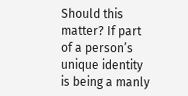Should this matter? If part of a person’s unique identity is being a manly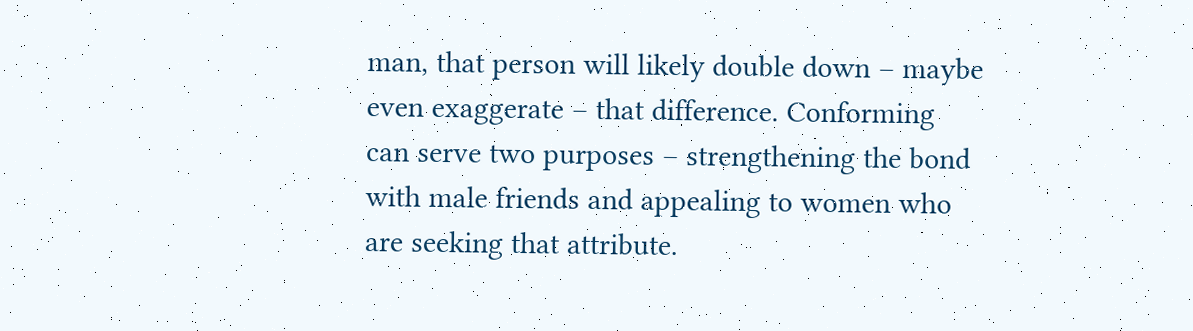man, that person will likely double down – maybe even exaggerate – that difference. Conforming can serve two purposes – strengthening the bond with male friends and appealing to women who are seeking that attribute.